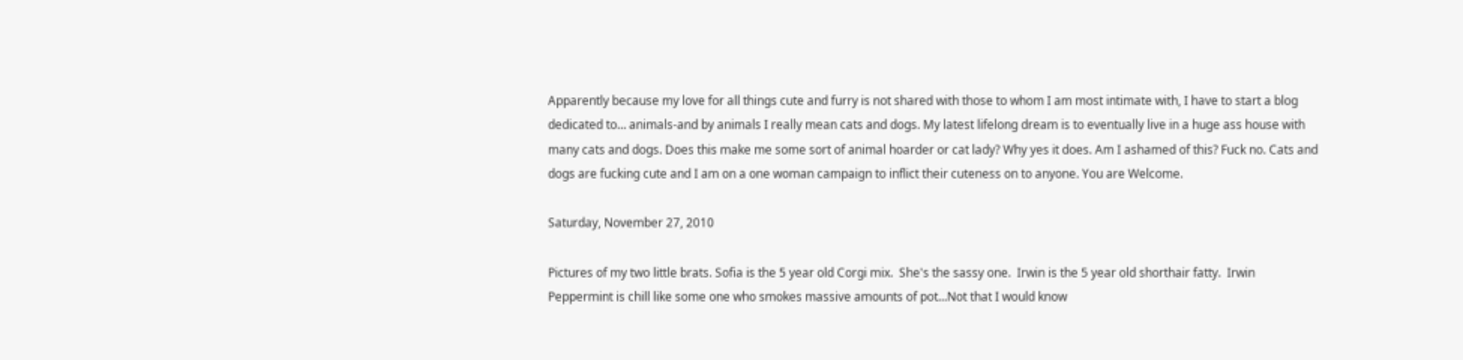Apparently because my love for all things cute and furry is not shared with those to whom I am most intimate with, I have to start a blog dedicated to… animals-and by animals I really mean cats and dogs. My latest lifelong dream is to eventually live in a huge ass house with many cats and dogs. Does this make me some sort of animal hoarder or cat lady? Why yes it does. Am I ashamed of this? Fuck no. Cats and dogs are fucking cute and I am on a one woman campaign to inflict their cuteness on to anyone. You are Welcome.

Saturday, November 27, 2010

Pictures of my two little brats. Sofia is the 5 year old Corgi mix.  She's the sassy one.  Irwin is the 5 year old shorthair fatty.  Irwin Peppermint is chill like some one who smokes massive amounts of pot...Not that I would know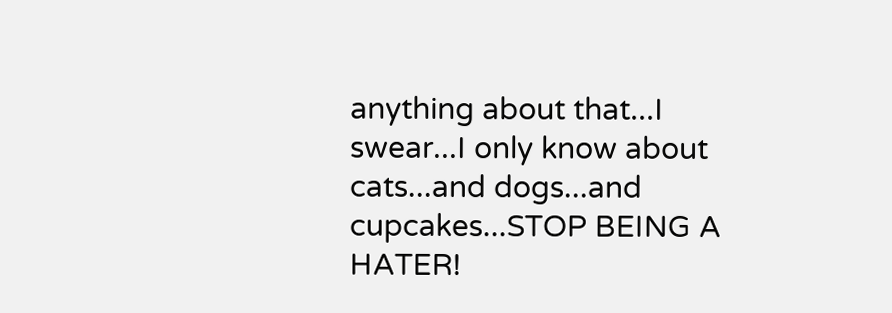anything about that...I swear...I only know about cats...and dogs...and cupcakes...STOP BEING A HATER!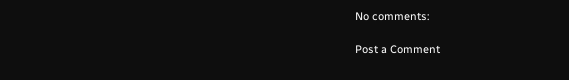No comments:

Post a Comment